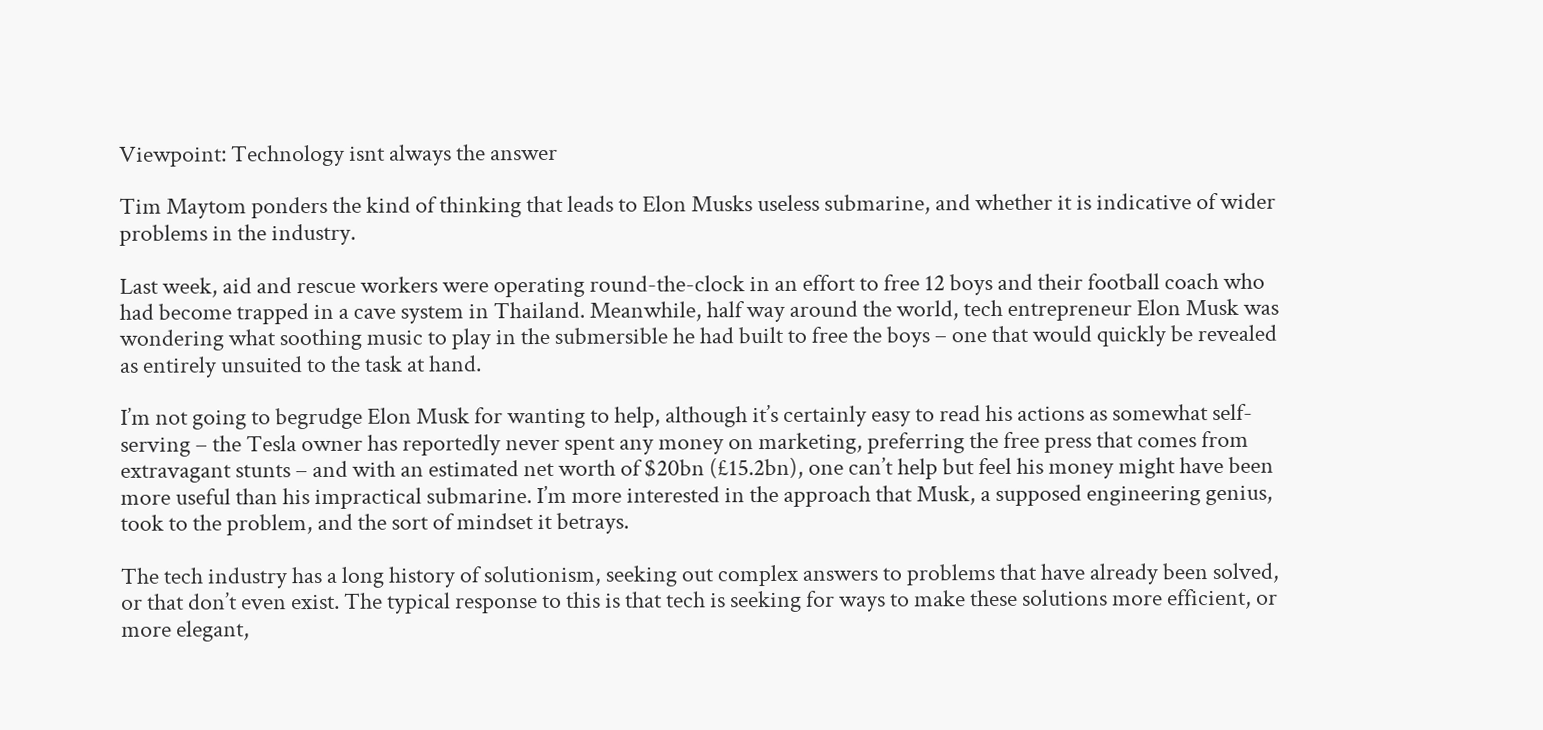Viewpoint: Technology isnt always the answer

Tim Maytom ponders the kind of thinking that leads to Elon Musks useless submarine, and whether it is indicative of wider problems in the industry.

Last week, aid and rescue workers were operating round-the-clock in an effort to free 12 boys and their football coach who had become trapped in a cave system in Thailand. Meanwhile, half way around the world, tech entrepreneur Elon Musk was wondering what soothing music to play in the submersible he had built to free the boys – one that would quickly be revealed as entirely unsuited to the task at hand.

I’m not going to begrudge Elon Musk for wanting to help, although it’s certainly easy to read his actions as somewhat self-serving – the Tesla owner has reportedly never spent any money on marketing, preferring the free press that comes from extravagant stunts – and with an estimated net worth of $20bn (£15.2bn), one can’t help but feel his money might have been more useful than his impractical submarine. I’m more interested in the approach that Musk, a supposed engineering genius, took to the problem, and the sort of mindset it betrays.

The tech industry has a long history of solutionism, seeking out complex answers to problems that have already been solved, or that don’t even exist. The typical response to this is that tech is seeking for ways to make these solutions more efficient, or more elegant,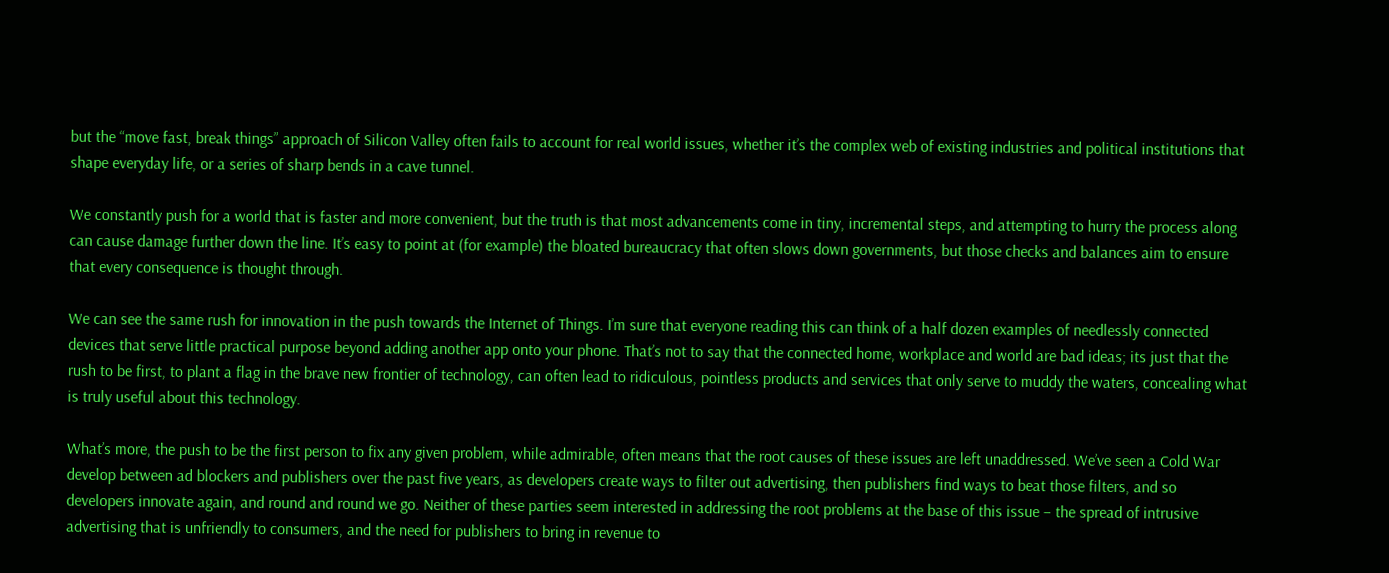but the “move fast, break things” approach of Silicon Valley often fails to account for real world issues, whether it’s the complex web of existing industries and political institutions that shape everyday life, or a series of sharp bends in a cave tunnel.

We constantly push for a world that is faster and more convenient, but the truth is that most advancements come in tiny, incremental steps, and attempting to hurry the process along can cause damage further down the line. It’s easy to point at (for example) the bloated bureaucracy that often slows down governments, but those checks and balances aim to ensure that every consequence is thought through.

We can see the same rush for innovation in the push towards the Internet of Things. I’m sure that everyone reading this can think of a half dozen examples of needlessly connected devices that serve little practical purpose beyond adding another app onto your phone. That’s not to say that the connected home, workplace and world are bad ideas; its just that the rush to be first, to plant a flag in the brave new frontier of technology, can often lead to ridiculous, pointless products and services that only serve to muddy the waters, concealing what is truly useful about this technology.

What’s more, the push to be the first person to fix any given problem, while admirable, often means that the root causes of these issues are left unaddressed. We’ve seen a Cold War develop between ad blockers and publishers over the past five years, as developers create ways to filter out advertising, then publishers find ways to beat those filters, and so developers innovate again, and round and round we go. Neither of these parties seem interested in addressing the root problems at the base of this issue – the spread of intrusive advertising that is unfriendly to consumers, and the need for publishers to bring in revenue to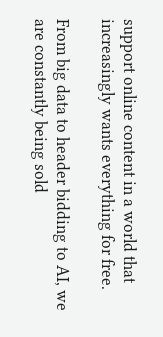support online content in a world that increasingly wants everything for free.

From big data to header bidding to AI, we are constantly being sold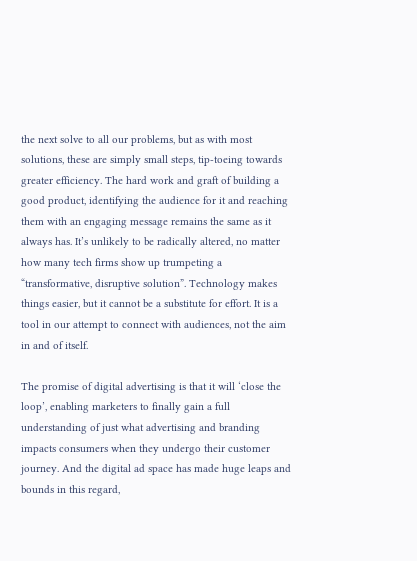the next solve to all our problems, but as with most solutions, these are simply small steps, tip-toeing towards greater efficiency. The hard work and graft of building a good product, identifying the audience for it and reaching them with an engaging message remains the same as it always has. It’s unlikely to be radically altered, no matter how many tech firms show up trumpeting a “transformative, disruptive solution”. Technology makes things easier, but it cannot be a substitute for effort. It is a tool in our attempt to connect with audiences, not the aim in and of itself.

The promise of digital advertising is that it will ‘close the loop’, enabling marketers to finally gain a full understanding of just what advertising and branding impacts consumers when they undergo their customer journey. And the digital ad space has made huge leaps and bounds in this regard,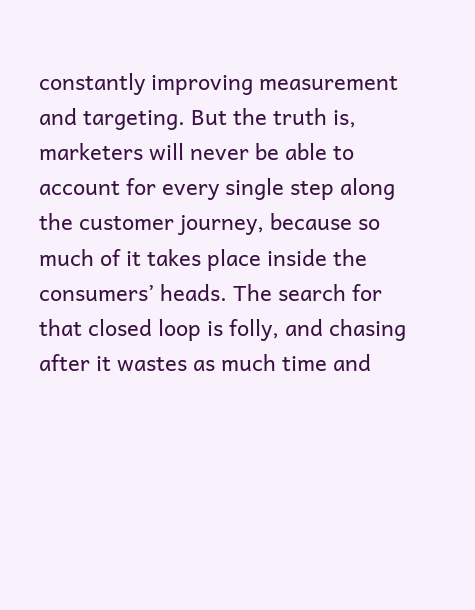constantly improving measurement and targeting. But the truth is, marketers will never be able to account for every single step along the customer journey, because so much of it takes place inside the consumers’ heads. The search for that closed loop is folly, and chasing after it wastes as much time and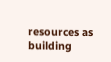resources as building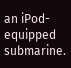an iPod-equipped submarine.